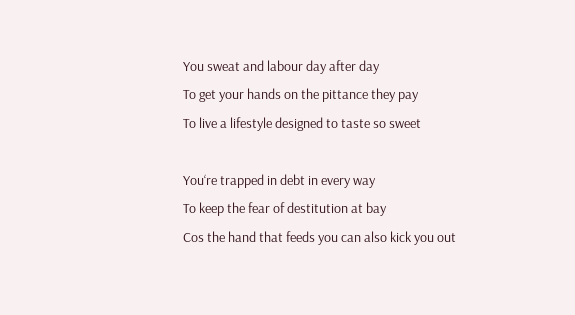You sweat and labour day after day
To get your hands on the pittance they pay
To live a lifestyle designed to taste so sweet

You‘re trapped in debt in every way
To keep the fear of destitution at bay
Cos the hand that feeds you can also kick you out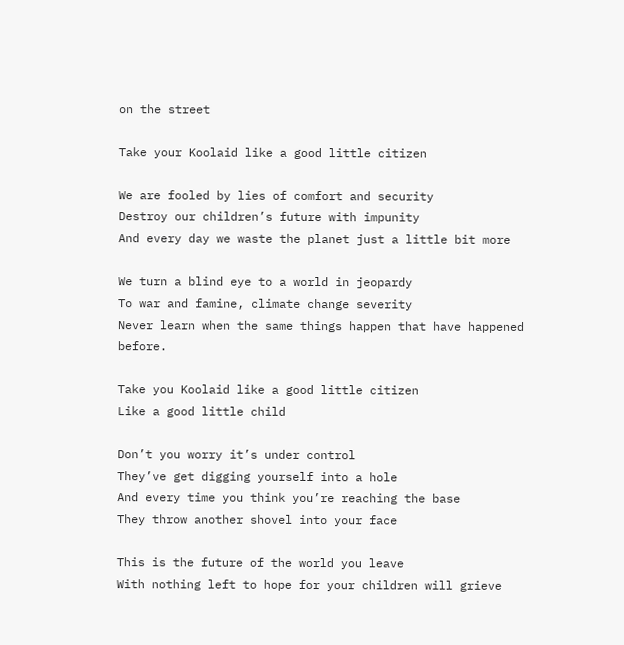on the street

Take your Koolaid like a good little citizen

We are fooled by lies of comfort and security
Destroy our children’s future with impunity
And every day we waste the planet just a little bit more

We turn a blind eye to a world in jeopardy
To war and famine, climate change severity
Never learn when the same things happen that have happened before.

Take you Koolaid like a good little citizen
Like a good little child

Don’t you worry it’s under control
They’ve get digging yourself into a hole
And every time you think you’re reaching the base
They throw another shovel into your face

This is the future of the world you leave
With nothing left to hope for your children will grieve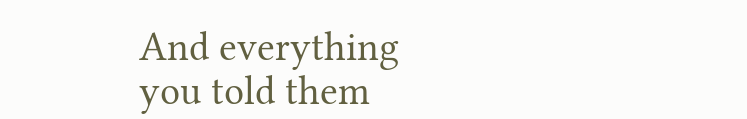And everything you told them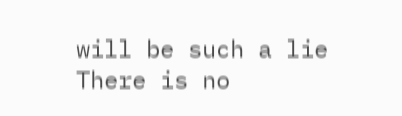will be such a lie
There is no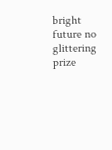bright future no glittering prize